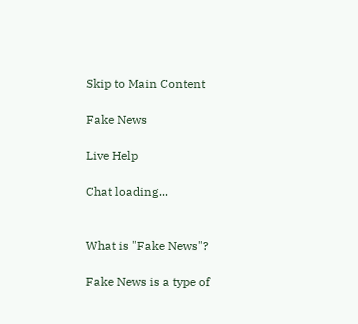Skip to Main Content

Fake News

Live Help

Chat loading...


What is "Fake News"?

Fake News is a type of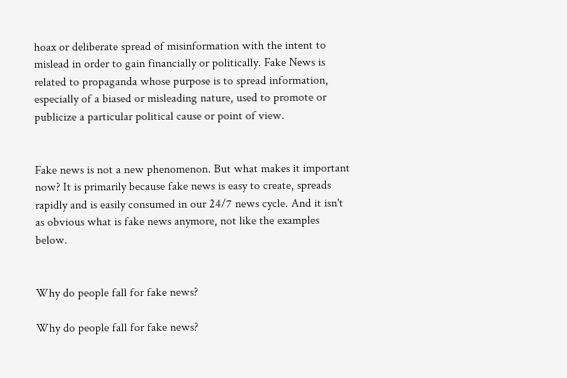hoax or deliberate spread of misinformation with the intent to mislead in order to gain financially or politically. Fake News is related to propaganda whose purpose is to spread information, especially of a biased or misleading nature, used to promote or publicize a particular political cause or point of view.


Fake news is not a new phenomenon. But what makes it important now? It is primarily because fake news is easy to create, spreads rapidly and is easily consumed in our 24/7 news cycle. And it isn't as obvious what is fake news anymore, not like the examples below.


Why do people fall for fake news?

Why do people fall for fake news?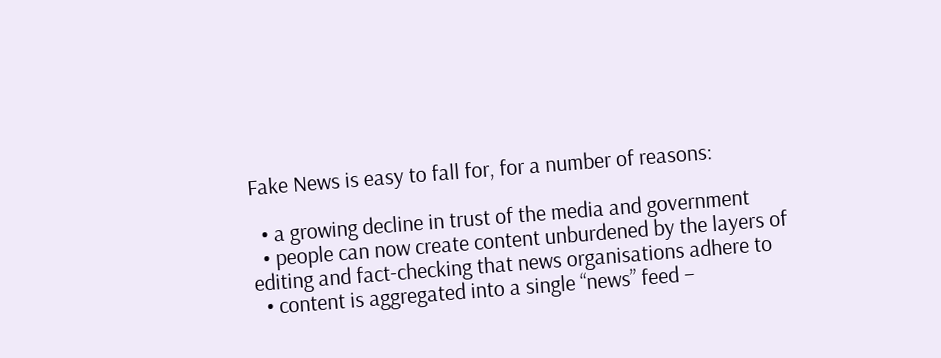Fake News is easy to fall for, for a number of reasons:

  • a growing decline in trust of the media and government
  • people can now create content unburdened by the layers of editing and fact-checking that news organisations adhere to
  • content is aggregated into a single “news” feed –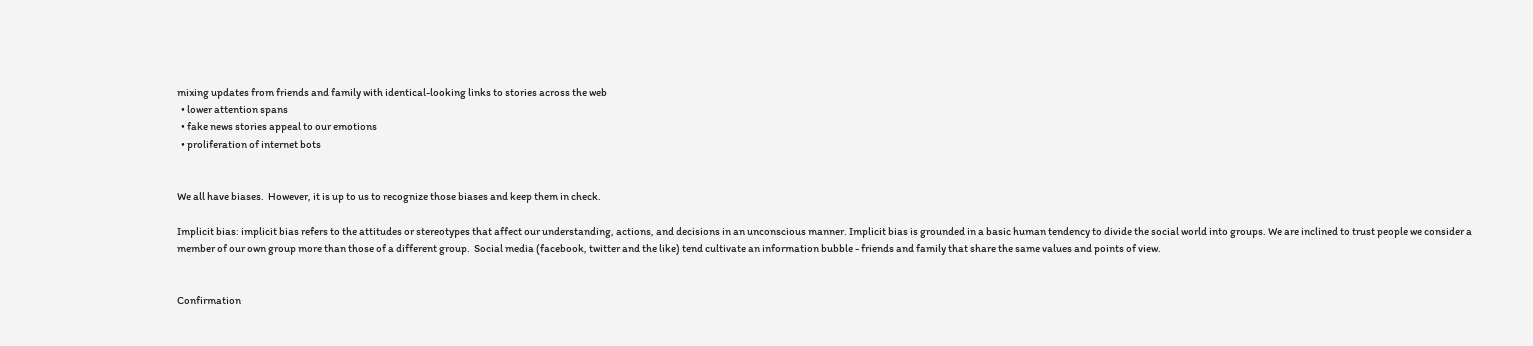mixing updates from friends and family with identical-looking links to stories across the web
  • lower attention spans
  • fake news stories appeal to our emotions
  • proliferation of internet bots


We all have biases.  However, it is up to us to recognize those biases and keep them in check.

Implicit bias: implicit bias refers to the attitudes or stereotypes that affect our understanding, actions, and decisions in an unconscious manner. Implicit bias is grounded in a basic human tendency to divide the social world into groups. We are inclined to trust people we consider a member of our own group more than those of a different group.  Social media (facebook, twitter and the like) tend cultivate an information bubble - friends and family that share the same values and points of view.


Confirmation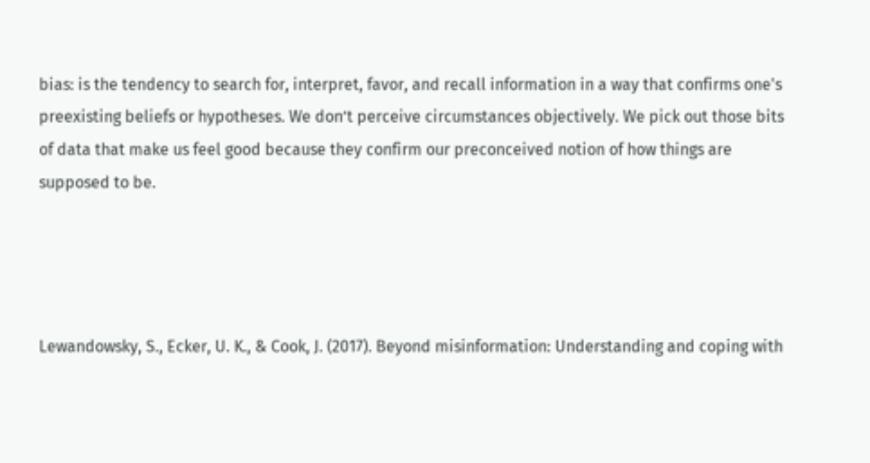bias: is the tendency to search for, interpret, favor, and recall information in a way that confirms one's preexisting beliefs or hypotheses. We don’t perceive circumstances objectively. We pick out those bits of data that make us feel good because they confirm our preconceived notion of how things are supposed to be.




Lewandowsky, S., Ecker, U. K., & Cook, J. (2017). Beyond misinformation: Understanding and coping with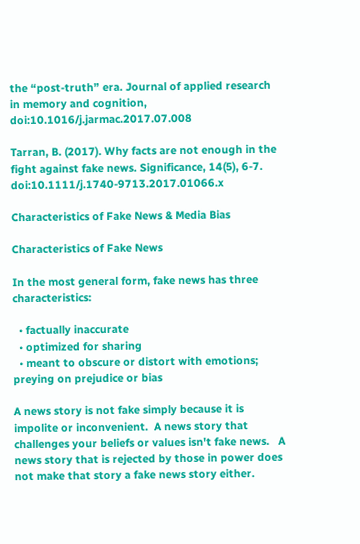the “post-truth” era. Journal of applied research in memory and cognition, doi:10.1016/j.jarmac.2017.07.008

Tarran, B. (2017). Why facts are not enough in the fight against fake news. Significance, 14(5), 6-7. doi:10.1111/j.1740-9713.2017.01066.x

Characteristics of Fake News & Media Bias

Characteristics of Fake News

In the most general form, fake news has three characteristics:

  • factually inaccurate
  • optimized for sharing
  • meant to obscure or distort with emotions; preying on prejudice or bias

A news story is not fake simply because it is impolite or inconvenient.  A news story that challenges your beliefs or values isn't fake news.   A news story that is rejected by those in power does not make that story a fake news story either.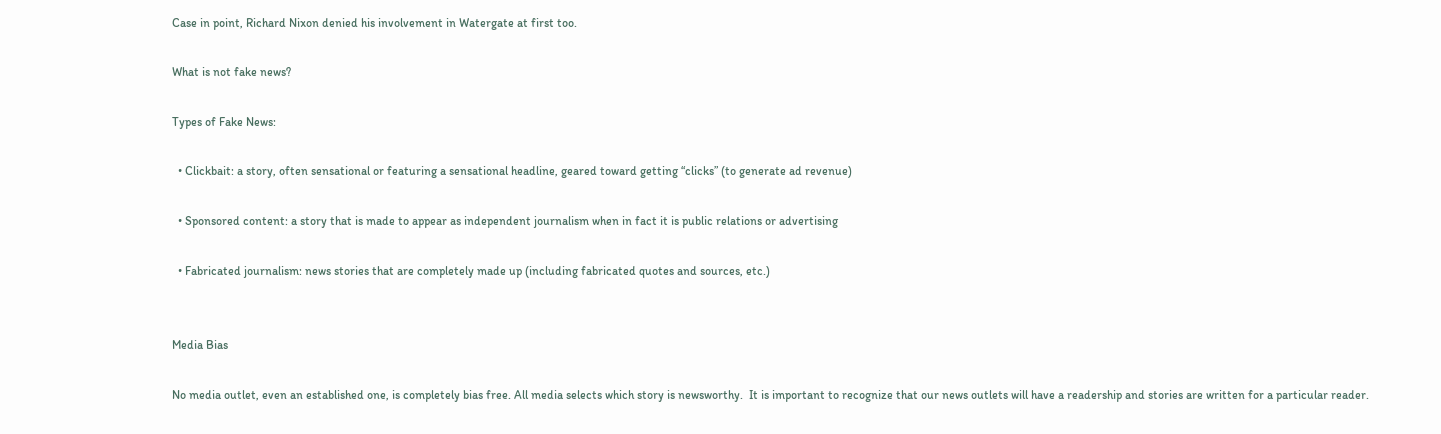Case in point, Richard Nixon denied his involvement in Watergate at first too.

What is not fake news?

Types of Fake News:

  • Clickbait: a story, often sensational or featuring a sensational headline, geared toward getting “clicks” (to generate ad revenue)

  • Sponsored content: a story that is made to appear as independent journalism when in fact it is public relations or advertising

  • Fabricated journalism: news stories that are completely made up (including fabricated quotes and sources, etc.)


Media Bias

No media outlet, even an established one, is completely bias free. All media selects which story is newsworthy.  It is important to recognize that our news outlets will have a readership and stories are written for a particular reader.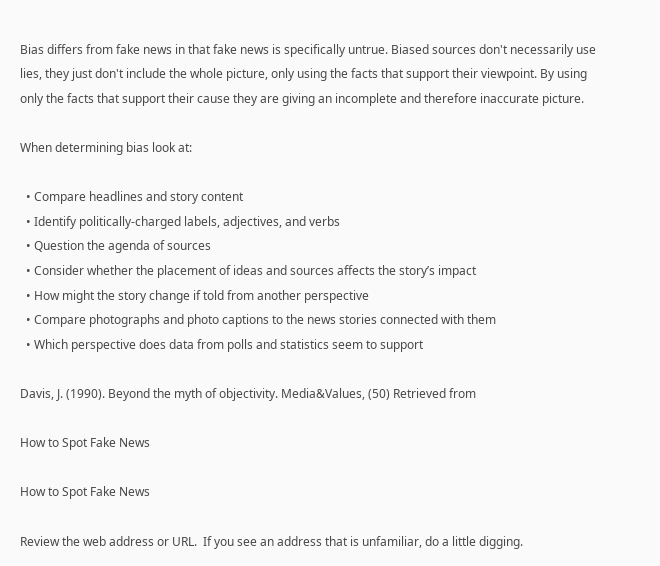Bias differs from fake news in that fake news is specifically untrue. Biased sources don't necessarily use lies, they just don't include the whole picture, only using the facts that support their viewpoint. By using only the facts that support their cause they are giving an incomplete and therefore inaccurate picture.

When determining bias look at:

  • Compare headlines and story content
  • Identify politically-charged labels, adjectives, and verbs
  • Question the agenda of sources
  • Consider whether the placement of ideas and sources affects the story’s impact
  • How might the story change if told from another perspective
  • Compare photographs and photo captions to the news stories connected with them
  • Which perspective does data from polls and statistics seem to support

Davis, J. (1990). Beyond the myth of objectivity. Media&Values, (50) Retrieved from

How to Spot Fake News

How to Spot Fake News

Review the web address or URL.  If you see an address that is unfamiliar, do a little digging.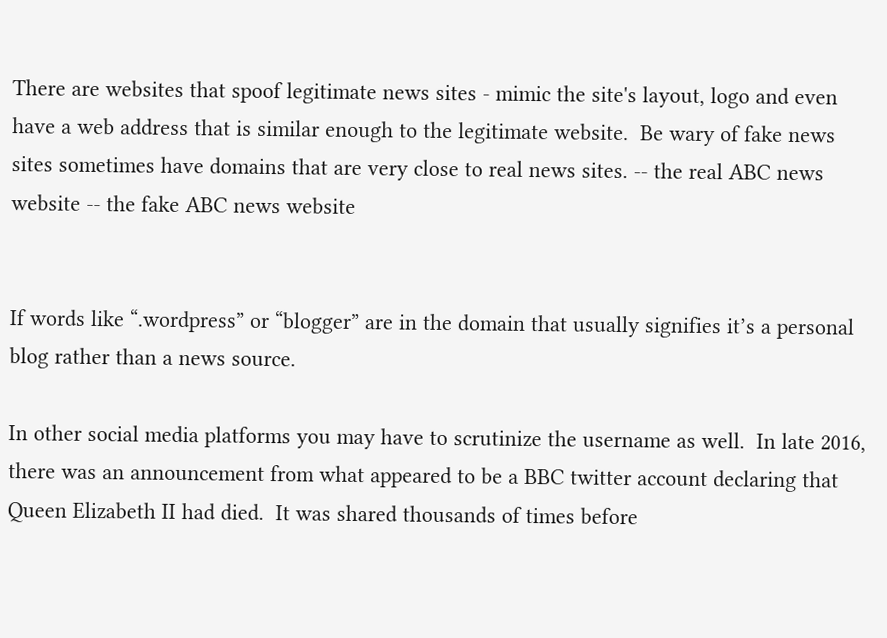There are websites that spoof legitimate news sites - mimic the site's layout, logo and even have a web address that is similar enough to the legitimate website.  Be wary of fake news sites sometimes have domains that are very close to real news sites. -- the real ABC news website -- the fake ABC news website


If words like “.wordpress” or “blogger” are in the domain that usually signifies it’s a personal blog rather than a news source.

In other social media platforms you may have to scrutinize the username as well.  In late 2016, there was an announcement from what appeared to be a BBC twitter account declaring that Queen Elizabeth II had died.  It was shared thousands of times before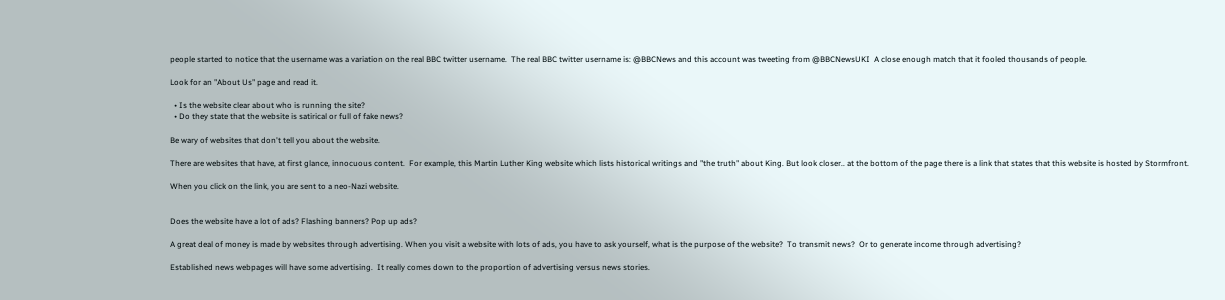people started to notice that the username was a variation on the real BBC twitter username.  The real BBC twitter username is: @BBCNews and this account was tweeting from @BBCNewsUKI  A close enough match that it fooled thousands of people.

Look for an "About Us" page and read it.

  • Is the website clear about who is running the site?
  • Do they state that the website is satirical or full of fake news?

Be wary of websites that don't tell you about the website.

There are websites that have, at first glance, innocuous content.  For example, this Martin Luther King website which lists historical writings and "the truth" about King. But look closer.. at the bottom of the page there is a link that states that this website is hosted by Stormfront.

When you click on the link, you are sent to a neo-Nazi website.


Does the website have a lot of ads? Flashing banners? Pop up ads?

A great deal of money is made by websites through advertising. When you visit a website with lots of ads, you have to ask yourself, what is the purpose of the website?  To transmit news?  Or to generate income through advertising?

Established news webpages will have some advertising.  It really comes down to the proportion of advertising versus news stories.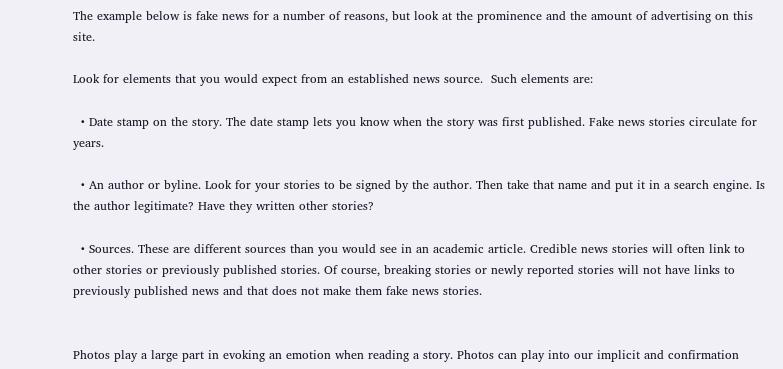The example below is fake news for a number of reasons, but look at the prominence and the amount of advertising on this site.

Look for elements that you would expect from an established news source.  Such elements are:

  • Date stamp on the story. The date stamp lets you know when the story was first published. Fake news stories circulate for years.

  • An author or byline. Look for your stories to be signed by the author. Then take that name and put it in a search engine. Is the author legitimate? Have they written other stories?

  • Sources. These are different sources than you would see in an academic article. Credible news stories will often link to other stories or previously published stories. Of course, breaking stories or newly reported stories will not have links to previously published news and that does not make them fake news stories.


Photos play a large part in evoking an emotion when reading a story. Photos can play into our implicit and confirmation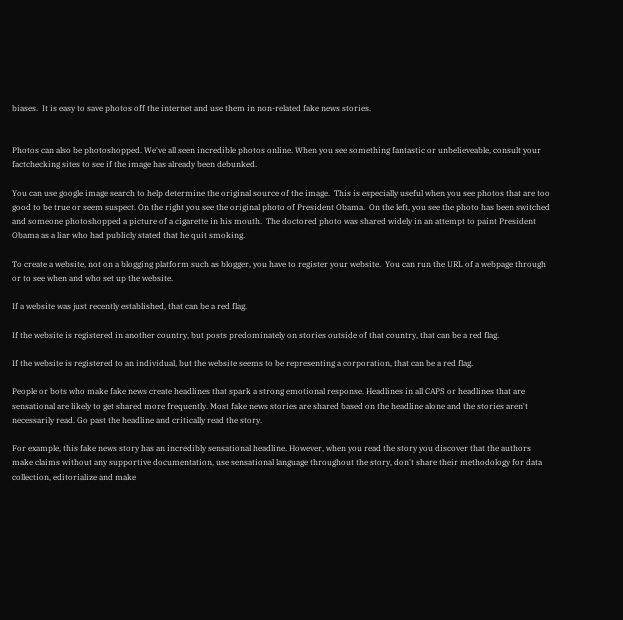biases.  It is easy to save photos off the internet and use them in non-related fake news stories.


Photos can also be photoshopped. We've all seen incredible photos online. When you see something fantastic or unbelieveable, consult your factchecking sites to see if the image has already been debunked.

You can use google image search to help determine the original source of the image.  This is especially useful when you see photos that are too good to be true or seem suspect. On the right you see the original photo of President Obama.  On the left, you see the photo has been switched and someone photoshopped a picture of a cigarette in his mouth.  The doctored photo was shared widely in an attempt to paint President Obama as a liar who had publicly stated that he quit smoking.

To create a website, not on a blogging platform such as blogger, you have to register your website.  You can run the URL of a webpage through or to see when and who set up the website.

If a website was just recently established, that can be a red flag.

If the website is registered in another country, but posts predominately on stories outside of that country, that can be a red flag.

If the website is registered to an individual, but the website seems to be representing a corporation, that can be a red flag.

People or bots who make fake news create headlines that spark a strong emotional response. Headlines in all CAPS or headlines that are sensational are likely to get shared more frequently. Most fake news stories are shared based on the headline alone and the stories aren't necessarily read. Go past the headline and critically read the story.

For example, this fake news story has an incredibly sensational headline. However, when you read the story you discover that the authors make claims without any supportive documentation, use sensational language throughout the story, don't share their methodology for data collection, editorialize and make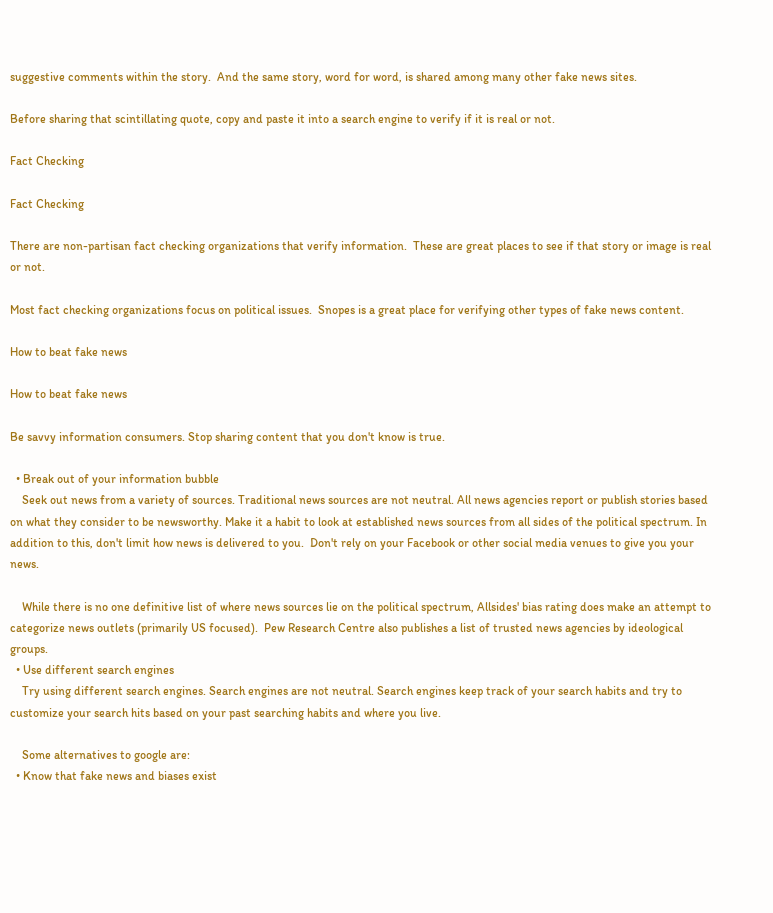suggestive comments within the story.  And the same story, word for word, is shared among many other fake news sites.

Before sharing that scintillating quote, copy and paste it into a search engine to verify if it is real or not.

Fact Checking

Fact Checking

There are non-partisan fact checking organizations that verify information.  These are great places to see if that story or image is real or not.

Most fact checking organizations focus on political issues.  Snopes is a great place for verifying other types of fake news content.

How to beat fake news

How to beat fake news

Be savvy information consumers. Stop sharing content that you don't know is true.

  • Break out of your information bubble
    Seek out news from a variety of sources. Traditional news sources are not neutral. All news agencies report or publish stories based on what they consider to be newsworthy. Make it a habit to look at established news sources from all sides of the political spectrum. In addition to this, don't limit how news is delivered to you.  Don't rely on your Facebook or other social media venues to give you your news.

    While there is no one definitive list of where news sources lie on the political spectrum, Allsides' bias rating does make an attempt to categorize news outlets (primarily US focused).  Pew Research Centre also publishes a list of trusted news agencies by ideological groups.
  • Use different search engines
    Try using different search engines. Search engines are not neutral. Search engines keep track of your search habits and try to customize your search hits based on your past searching habits and where you live.

    Some alternatives to google are:
  • Know that fake news and biases exist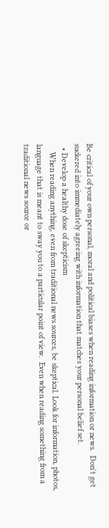Be critical of your own personal, moral and political biases when reading information or news.  Don't get suckered into immediately agreeing with information that matches your personal belief set.
  • Develop a healthy dose of skepticism
    When reading anything, even from traditional news sources, be skeptical. Look for information, photos, language that is meant to sway you to a particular point of view.  Even when reading something from a traditional news source or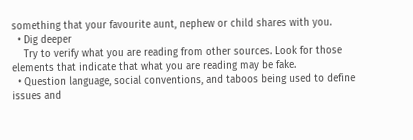something that your favourite aunt, nephew or child shares with you.
  • Dig deeper
    Try to verify what you are reading from other sources. Look for those elements that indicate that what you are reading may be fake.
  • Question language, social conventions, and taboos being used to define issues and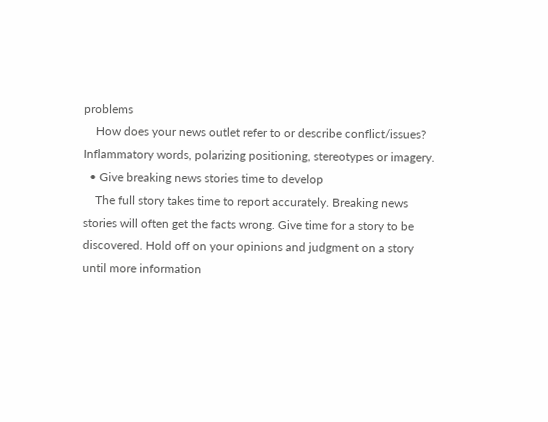problems
    How does your news outlet refer to or describe conflict/issues? Inflammatory words, polarizing positioning, stereotypes or imagery.
  • Give breaking news stories time to develop
    The full story takes time to report accurately. Breaking news stories will often get the facts wrong. Give time for a story to be discovered. Hold off on your opinions and judgment on a story until more information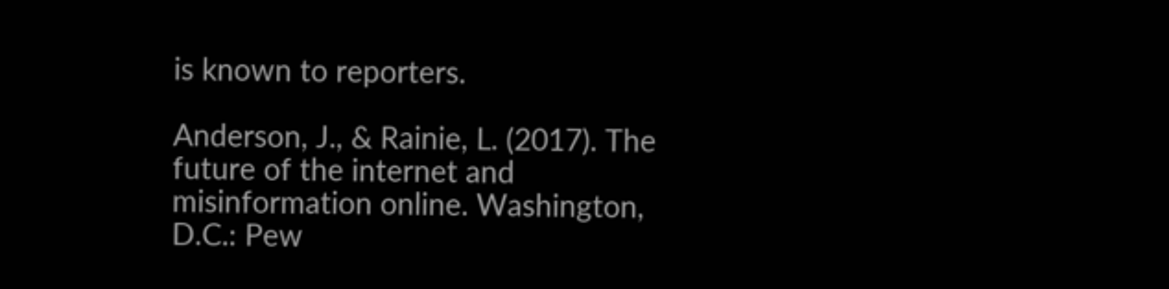is known to reporters.

Anderson, J., & Rainie, L. (2017). The future of the internet and misinformation online. Washington, D.C.: Pew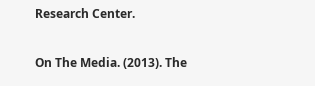Research Center.

On The Media. (2013). The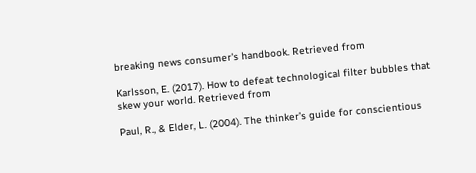breaking news consumer's handbook. Retrieved from

Karlsson, E. (2017). How to defeat technological filter bubbles that skew your world. Retrieved from

Paul, R., & Elder, L. (2004). The thinker’s guide for conscientious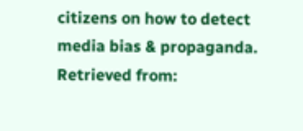citizens on how to detect media bias & propaganda. Retrieved from: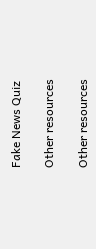Fake News Quiz

Other resources

Other resources